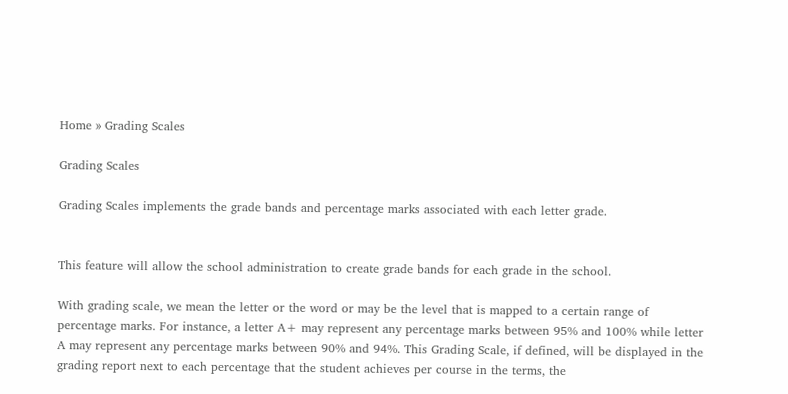Home » Grading Scales

Grading Scales

Grading Scales implements the grade bands and percentage marks associated with each letter grade.


This feature will allow the school administration to create grade bands for each grade in the school.

With grading scale, we mean the letter or the word or may be the level that is mapped to a certain range of percentage marks. For instance, a letter A+ may represent any percentage marks between 95% and 100% while letter A may represent any percentage marks between 90% and 94%. This Grading Scale, if defined, will be displayed in the grading report next to each percentage that the student achieves per course in the terms, the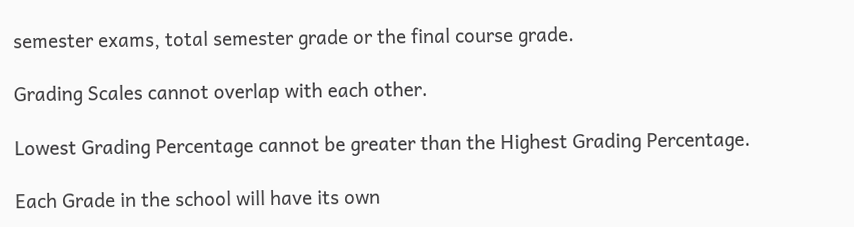semester exams, total semester grade or the final course grade.

Grading Scales cannot overlap with each other.

Lowest Grading Percentage cannot be greater than the Highest Grading Percentage.

Each Grade in the school will have its own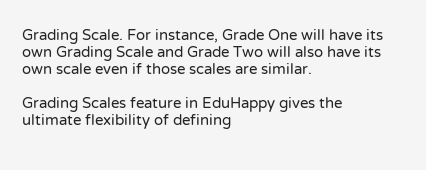Grading Scale. For instance, Grade One will have its own Grading Scale and Grade Two will also have its own scale even if those scales are similar.

Grading Scales feature in EduHappy gives the ultimate flexibility of defining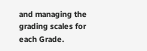and managing the grading scales for each Grade.